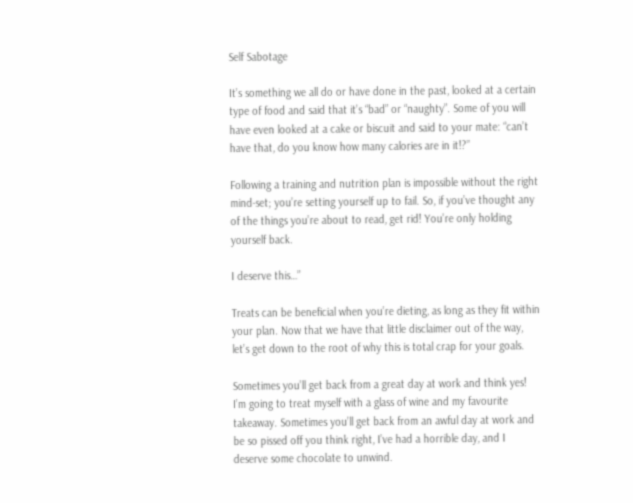Self Sabotage

It’s something we all do or have done in the past, looked at a certain type of food and said that it’s “bad” or “naughty”. Some of you will have even looked at a cake or biscuit and said to your mate: “can’t have that, do you know how many calories are in it!?”

Following a training and nutrition plan is impossible without the right mind-set; you’re setting yourself up to fail. So, if you’ve thought any of the things you’re about to read, get rid! You’re only holding yourself back.

I deserve this…”

Treats can be beneficial when you’re dieting, as long as they fit within your plan. Now that we have that little disclaimer out of the way, let’s get down to the root of why this is total crap for your goals.

Sometimes you’ll get back from a great day at work and think yes! I’m going to treat myself with a glass of wine and my favourite takeaway. Sometimes you’ll get back from an awful day at work and be so pissed off you think right, I’ve had a horrible day, and I deserve some chocolate to unwind.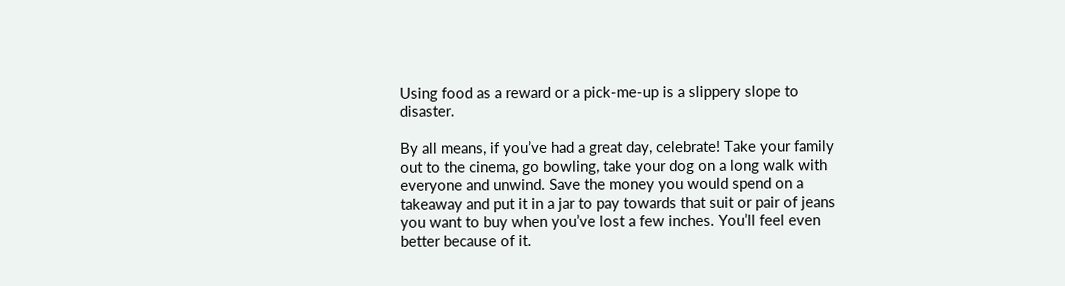Using food as a reward or a pick-me-up is a slippery slope to disaster.

By all means, if you’ve had a great day, celebrate! Take your family out to the cinema, go bowling, take your dog on a long walk with everyone and unwind. Save the money you would spend on a takeaway and put it in a jar to pay towards that suit or pair of jeans you want to buy when you’ve lost a few inches. You’ll feel even better because of it.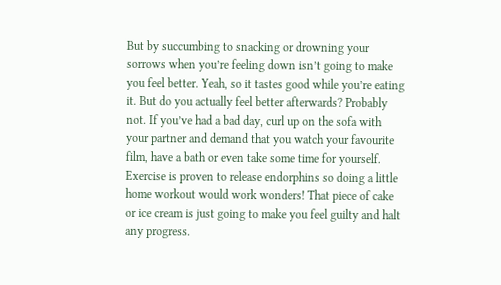But by succumbing to snacking or drowning your sorrows when you’re feeling down isn’t going to make you feel better. Yeah, so it tastes good while you’re eating it. But do you actually feel better afterwards? Probably not. If you’ve had a bad day, curl up on the sofa with your partner and demand that you watch your favourite film, have a bath or even take some time for yourself. Exercise is proven to release endorphins so doing a little home workout would work wonders! That piece of cake or ice cream is just going to make you feel guilty and halt any progress.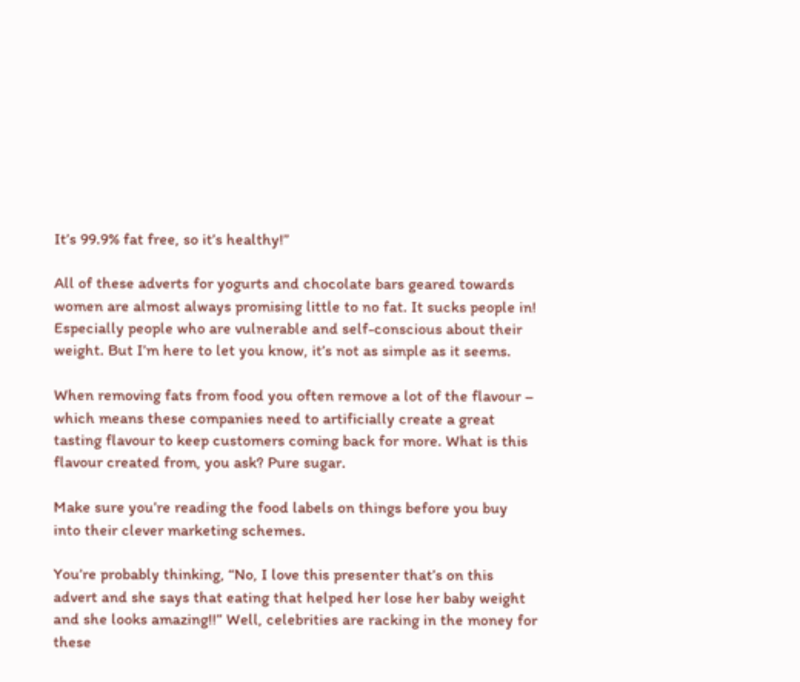It’s 99.9% fat free, so it’s healthy!”

All of these adverts for yogurts and chocolate bars geared towards women are almost always promising little to no fat. It sucks people in! Especially people who are vulnerable and self-conscious about their weight. But I’m here to let you know, it’s not as simple as it seems.

When removing fats from food you often remove a lot of the flavour – which means these companies need to artificially create a great tasting flavour to keep customers coming back for more. What is this flavour created from, you ask? Pure sugar.

Make sure you’re reading the food labels on things before you buy into their clever marketing schemes.

You’re probably thinking, “No, I love this presenter that’s on this advert and she says that eating that helped her lose her baby weight and she looks amazing!!” Well, celebrities are racking in the money for these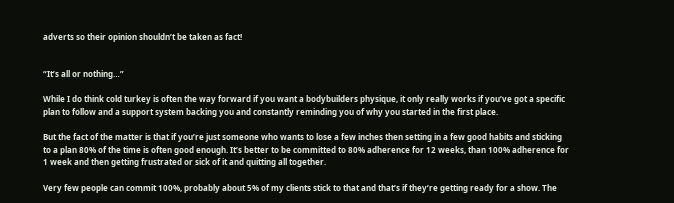adverts so their opinion shouldn’t be taken as fact!


“It’s all or nothing…”

While I do think cold turkey is often the way forward if you want a bodybuilders physique, it only really works if you’ve got a specific plan to follow and a support system backing you and constantly reminding you of why you started in the first place.

But the fact of the matter is that if you’re just someone who wants to lose a few inches then setting in a few good habits and sticking to a plan 80% of the time is often good enough. It’s better to be committed to 80% adherence for 12 weeks, than 100% adherence for 1 week and then getting frustrated or sick of it and quitting all together.

Very few people can commit 100%, probably about 5% of my clients stick to that and that’s if they’re getting ready for a show. The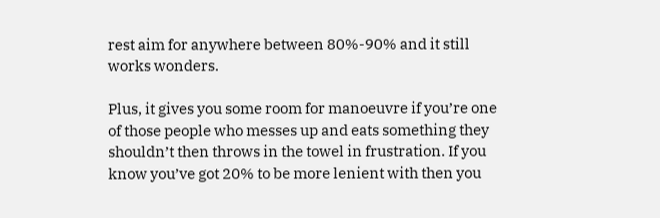rest aim for anywhere between 80%-90% and it still works wonders.

Plus, it gives you some room for manoeuvre if you’re one of those people who messes up and eats something they shouldn’t then throws in the towel in frustration. If you know you’ve got 20% to be more lenient with then you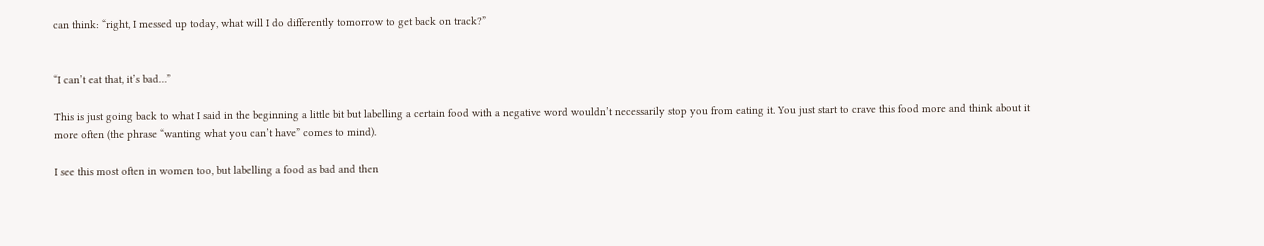can think: “right, I messed up today, what will I do differently tomorrow to get back on track?”


“I can’t eat that, it’s bad…”

This is just going back to what I said in the beginning a little bit but labelling a certain food with a negative word wouldn’t necessarily stop you from eating it. You just start to crave this food more and think about it more often (the phrase “wanting what you can’t have” comes to mind).

I see this most often in women too, but labelling a food as bad and then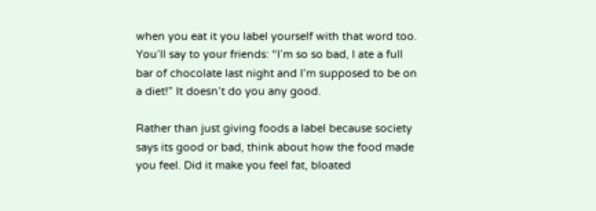when you eat it you label yourself with that word too. You’ll say to your friends: “I’m so so bad, I ate a full bar of chocolate last night and I’m supposed to be on a diet!” It doesn’t do you any good.

Rather than just giving foods a label because society says its good or bad, think about how the food made you feel. Did it make you feel fat, bloated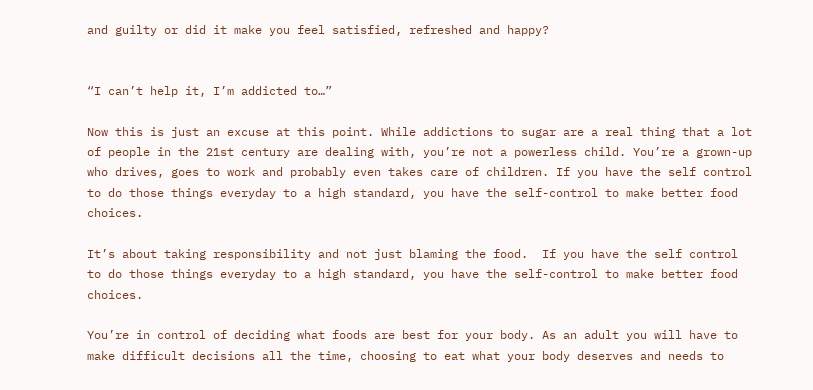and guilty or did it make you feel satisfied, refreshed and happy?


“I can’t help it, I’m addicted to…”

Now this is just an excuse at this point. While addictions to sugar are a real thing that a lot of people in the 21st century are dealing with, you’re not a powerless child. You’re a grown-up who drives, goes to work and probably even takes care of children. If you have the self control to do those things everyday to a high standard, you have the self-control to make better food choices.

It’s about taking responsibility and not just blaming the food.  If you have the self control to do those things everyday to a high standard, you have the self-control to make better food choices.

You’re in control of deciding what foods are best for your body. As an adult you will have to make difficult decisions all the time, choosing to eat what your body deserves and needs to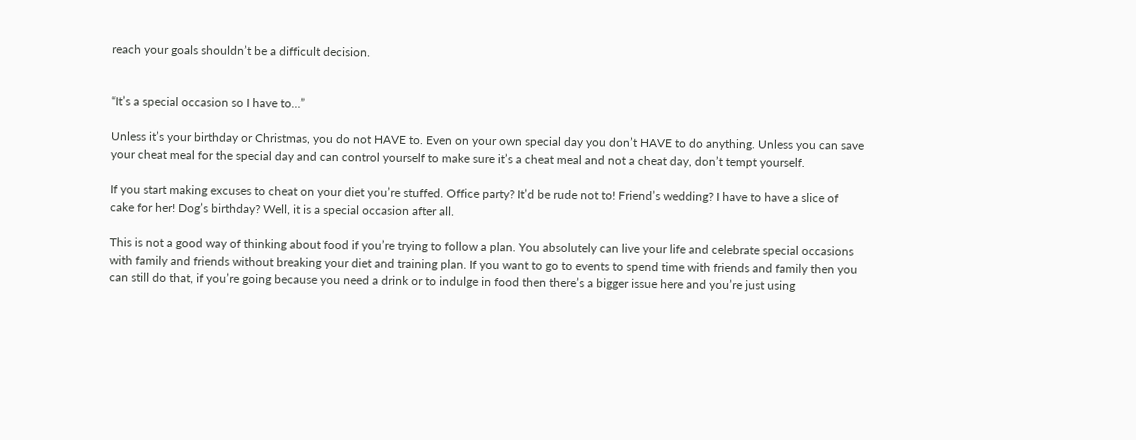reach your goals shouldn’t be a difficult decision.


“It’s a special occasion so I have to…”

Unless it’s your birthday or Christmas, you do not HAVE to. Even on your own special day you don’t HAVE to do anything. Unless you can save your cheat meal for the special day and can control yourself to make sure it’s a cheat meal and not a cheat day, don’t tempt yourself.

If you start making excuses to cheat on your diet you’re stuffed. Office party? It’d be rude not to! Friend’s wedding? I have to have a slice of cake for her! Dog’s birthday? Well, it is a special occasion after all.

This is not a good way of thinking about food if you’re trying to follow a plan. You absolutely can live your life and celebrate special occasions with family and friends without breaking your diet and training plan. If you want to go to events to spend time with friends and family then you can still do that, if you’re going because you need a drink or to indulge in food then there’s a bigger issue here and you’re just using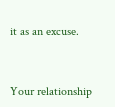it as an excuse.


Your relationship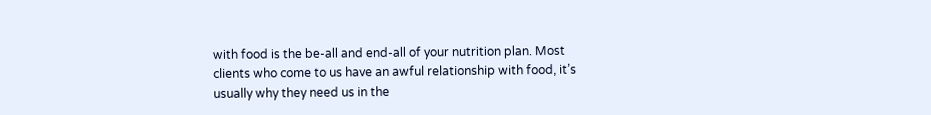with food is the be-all and end-all of your nutrition plan. Most clients who come to us have an awful relationship with food, it’s usually why they need us in the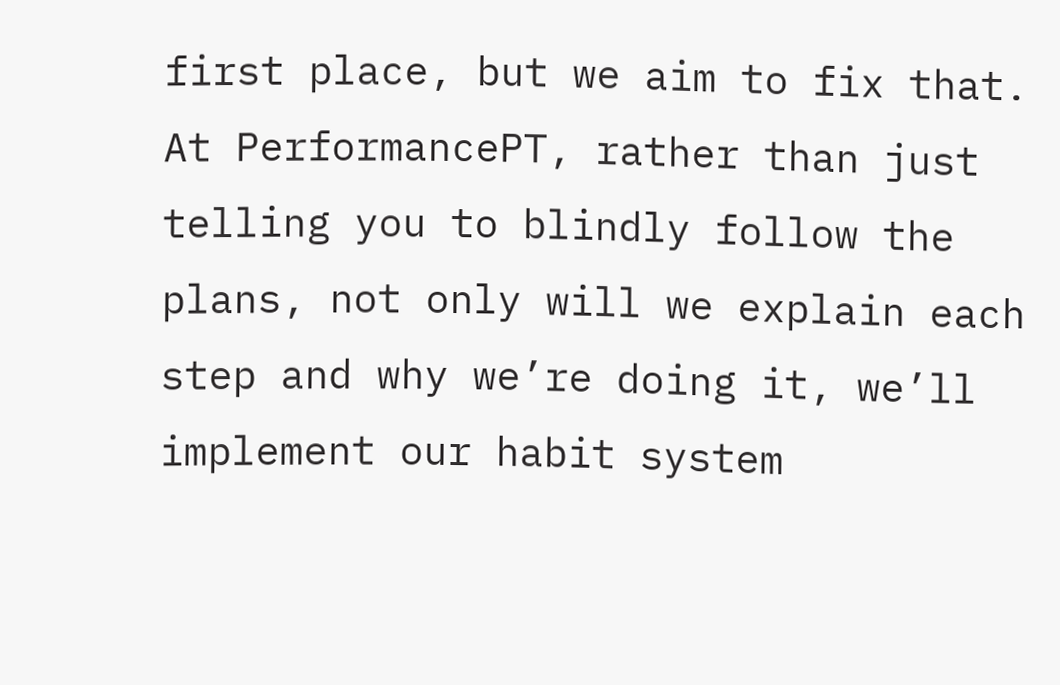first place, but we aim to fix that. At PerformancePT, rather than just telling you to blindly follow the plans, not only will we explain each step and why we’re doing it, we’ll implement our habit system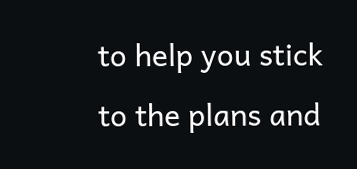to help you stick to the plans and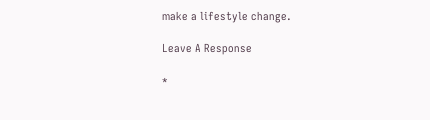make a lifestyle change.

Leave A Response

*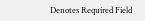Denotes Required Field